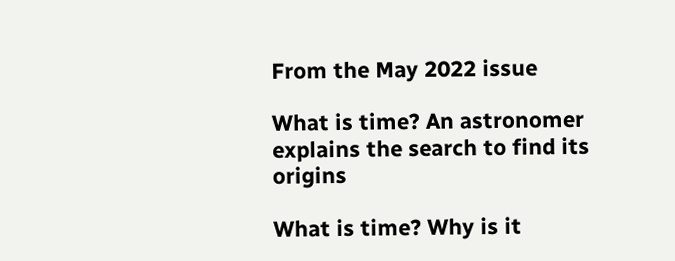From the May 2022 issue

What is time? An astronomer explains the search to find its origins

What is time? Why is it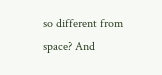so different from space? And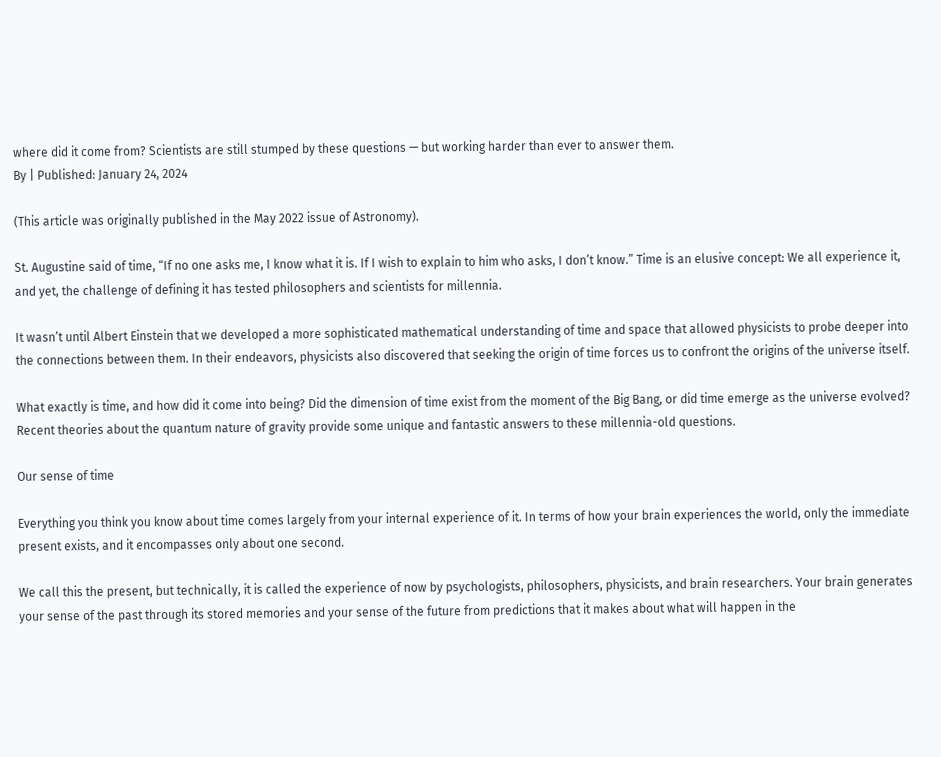where did it come from? Scientists are still stumped by these questions — but working harder than ever to answer them.
By | Published: January 24, 2024

(This article was originally published in the May 2022 issue of Astronomy).

St. Augustine said of time, “If no one asks me, I know what it is. If I wish to explain to him who asks, I don’t know.” Time is an elusive concept: We all experience it, and yet, the challenge of defining it has tested philosophers and scientists for millennia.

It wasn’t until Albert Einstein that we developed a more sophisticated mathematical understanding of time and space that allowed physicists to probe deeper into the connections between them. In their endeavors, physicists also discovered that seeking the origin of time forces us to confront the origins of the universe itself.

What exactly is time, and how did it come into being? Did the dimension of time exist from the moment of the Big Bang, or did time emerge as the universe evolved? Recent theories about the quantum nature of gravity provide some unique and fantastic answers to these millennia-old questions.

Our sense of time

Everything you think you know about time comes largely from your internal experience of it. In terms of how your brain experiences the world, only the immediate present exists, and it encompasses only about one second.

We call this the present, but technically, it is called the experience of now by psychologists, philosophers, physicists, and brain researchers. Your brain generates your sense of the past through its stored memories and your sense of the future from predictions that it makes about what will happen in the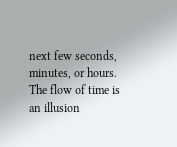next few seconds, minutes, or hours. The flow of time is an illusion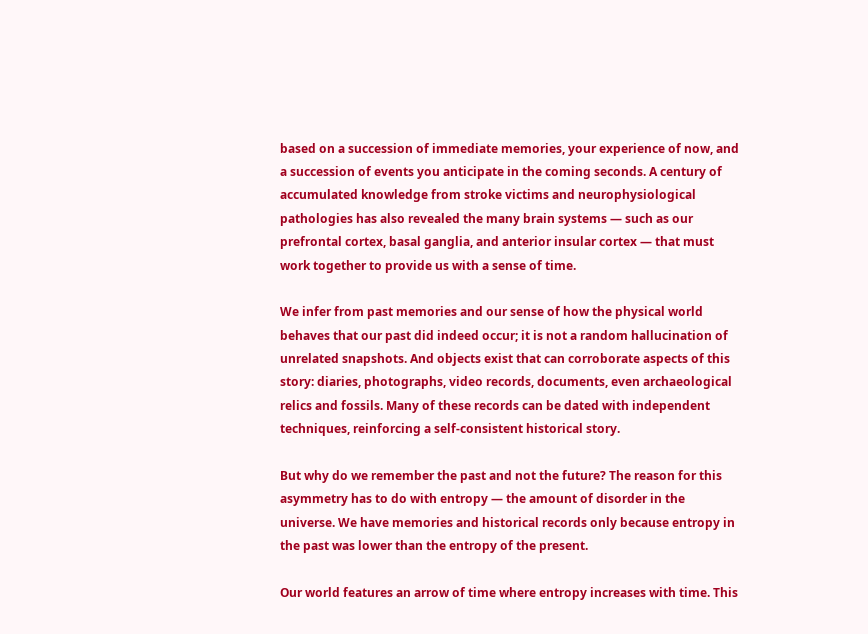based on a succession of immediate memories, your experience of now, and a succession of events you anticipate in the coming seconds. A century of accumulated knowledge from stroke victims and neurophysiological pathologies has also revealed the many brain systems — such as our prefrontal cortex, basal ganglia, and anterior insular cortex — that must work together to provide us with a sense of time.

We infer from past memories and our sense of how the physical world behaves that our past did indeed occur; it is not a random hallucination of unrelated snapshots. And objects exist that can corroborate aspects of this story: diaries, photographs, video records, documents, even archaeological relics and fossils. Many of these records can be dated with independent techniques, reinforcing a self-consistent historical story.

But why do we remember the past and not the future? The reason for this asymmetry has to do with entropy — the amount of disorder in the universe. We have memories and historical records only because entropy in the past was lower than the entropy of the present.

Our world features an arrow of time where entropy increases with time. This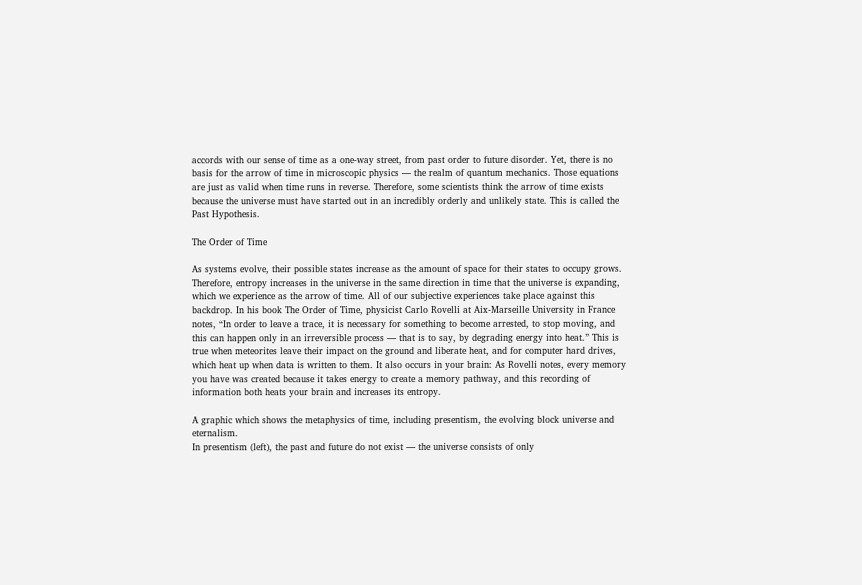accords with our sense of time as a one-way street, from past order to future disorder. Yet, there is no basis for the arrow of time in microscopic physics — the realm of quantum mechanics. Those equations are just as valid when time runs in reverse. Therefore, some scientists think the arrow of time exists because the universe must have started out in an incredibly orderly and unlikely state. This is called the Past Hypothesis.

The Order of Time

As systems evolve, their possible states increase as the amount of space for their states to occupy grows. Therefore, entropy increases in the universe in the same direction in time that the universe is expanding, which we experience as the arrow of time. All of our subjective experiences take place against this backdrop. In his book The Order of Time, physicist Carlo Rovelli at Aix-Marseille University in France notes, “In order to leave a trace, it is necessary for something to become arrested, to stop moving, and this can happen only in an irreversible process — that is to say, by degrading energy into heat.” This is true when meteorites leave their impact on the ground and liberate heat, and for computer hard drives, which heat up when data is written to them. It also occurs in your brain: As Rovelli notes, every memory you have was created because it takes energy to create a memory pathway, and this recording of information both heats your brain and increases its entropy.

A graphic which shows the metaphysics of time, including presentism, the evolving block universe and eternalism.
In presentism (left), the past and future do not exist — the universe consists of only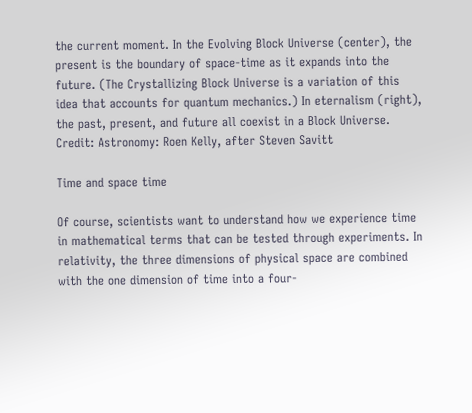the current moment. In the Evolving Block Universe (center), the present is the boundary of space-time as it expands into the future. (The Crystallizing Block Universe is a variation of this idea that accounts for quantum mechanics.) In eternalism (right), the past, present, and future all coexist in a Block Universe.
Credit: Astronomy: Roen Kelly, after Steven Savitt

Time and space time

Of course, scientists want to understand how we experience time in mathematical terms that can be tested through experiments. In relativity, the three dimensions of physical space are combined with the one dimension of time into a four-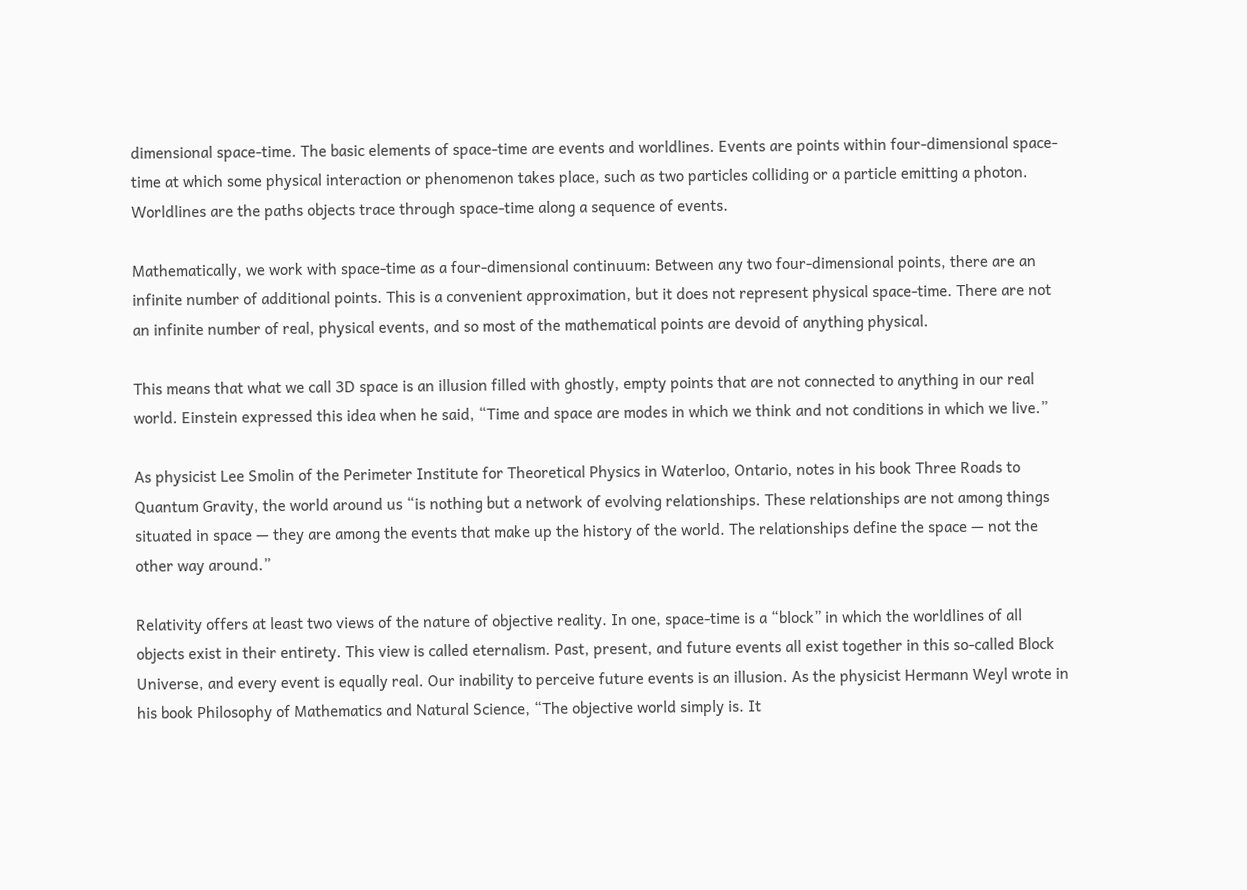dimensional space-time. The basic elements of space-time are events and worldlines. Events are points within four-dimensional space-time at which some physical interaction or phenomenon takes place, such as two particles colliding or a particle emitting a photon. Worldlines are the paths objects trace through space-time along a sequence of events.

Mathematically, we work with space-time as a four-dimensional continuum: Between any two four-dimensional points, there are an infinite number of additional points. This is a convenient approximation, but it does not represent physical space-time. There are not an infinite number of real, physical events, and so most of the mathematical points are devoid of anything physical.

This means that what we call 3D space is an illusion filled with ghostly, empty points that are not connected to anything in our real world. Einstein expressed this idea when he said, “Time and space are modes in which we think and not conditions in which we live.”

As physicist Lee Smolin of the Perimeter Institute for Theoretical Physics in Waterloo, Ontario, notes in his book Three Roads to Quantum Gravity, the world around us “is nothing but a network of evolving relationships. These relationships are not among things situated in space — they are among the events that make up the history of the world. The relationships define the space — not the other way around.”

Relativity offers at least two views of the nature of objective reality. In one, space-time is a “block” in which the worldlines of all objects exist in their entirety. This view is called eternalism. Past, present, and future events all exist together in this so-called Block Universe, and every event is equally real. Our inability to perceive future events is an illusion. As the physicist Hermann Weyl wrote in his book Philosophy of Mathematics and Natural Science, “The objective world simply is. It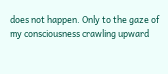does not happen. Only to the gaze of my consciousness crawling upward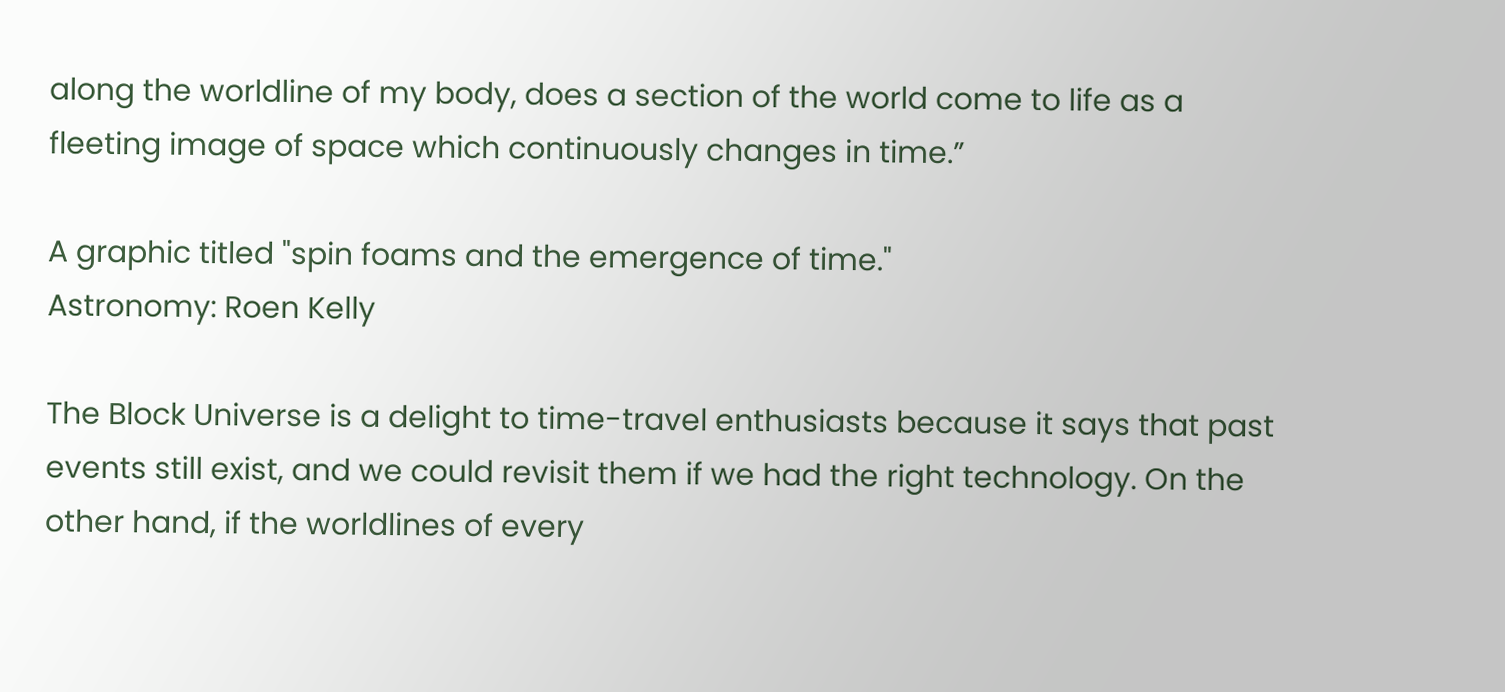along the worldline of my body, does a section of the world come to life as a fleeting image of space which continuously changes in time.”

A graphic titled "spin foams and the emergence of time."
Astronomy: Roen Kelly

The Block Universe is a delight to time-travel enthusiasts because it says that past events still exist, and we could revisit them if we had the right technology. On the other hand, if the worldlines of every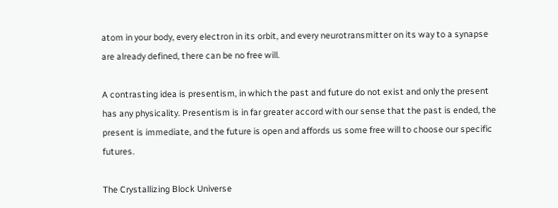atom in your body, every electron in its orbit, and every neurotransmitter on its way to a synapse are already defined, there can be no free will.

A contrasting idea is presentism, in which the past and future do not exist and only the present has any physicality. Presentism is in far greater accord with our sense that the past is ended, the present is immediate, and the future is open and affords us some free will to choose our specific futures.

The Crystallizing Block Universe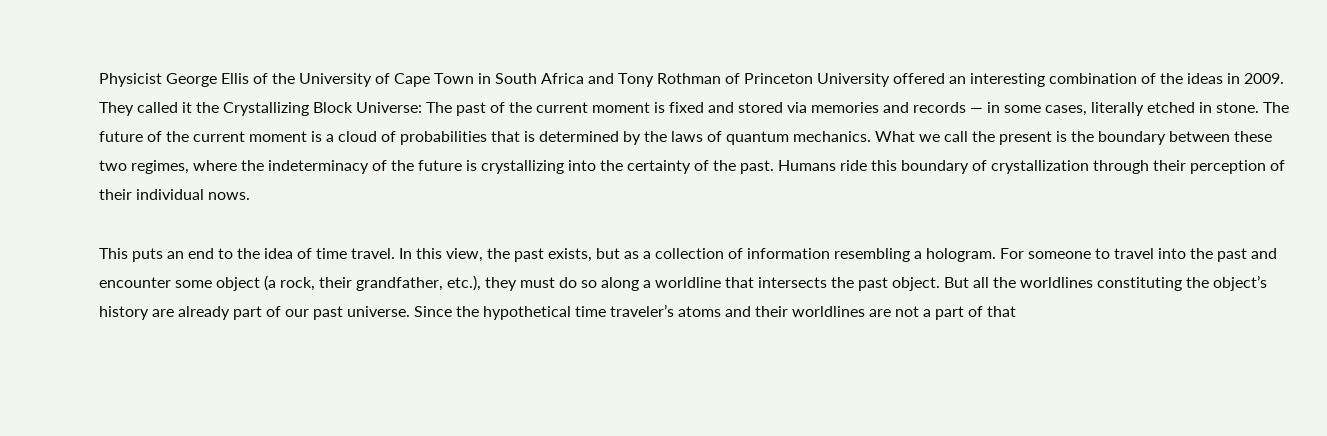Physicist George Ellis of the University of Cape Town in South Africa and Tony Rothman of Princeton University offered an interesting combination of the ideas in 2009. They called it the Crystallizing Block Universe: The past of the current moment is fixed and stored via memories and records — in some cases, literally etched in stone. The future of the current moment is a cloud of probabilities that is determined by the laws of quantum mechanics. What we call the present is the boundary between these two regimes, where the indeterminacy of the future is crystallizing into the certainty of the past. Humans ride this boundary of crystallization through their perception of their individual nows.

This puts an end to the idea of time travel. In this view, the past exists, but as a collection of information resembling a hologram. For someone to travel into the past and encounter some object (a rock, their grandfather, etc.), they must do so along a worldline that intersects the past object. But all the worldlines constituting the object’s history are already part of our past universe. Since the hypothetical time traveler’s atoms and their worldlines are not a part of that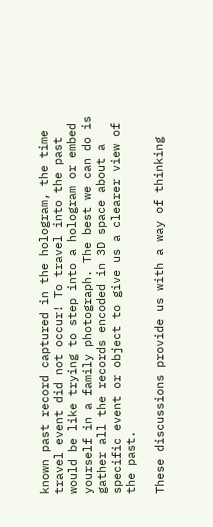known past record captured in the hologram, the time travel event did not occur! To travel into the past would be like trying to step into a hologram or embed yourself in a family photograph. The best we can do is gather all the records encoded in 3D space about a specific event or object to give us a clearer view of the past.

These discussions provide us with a way of thinking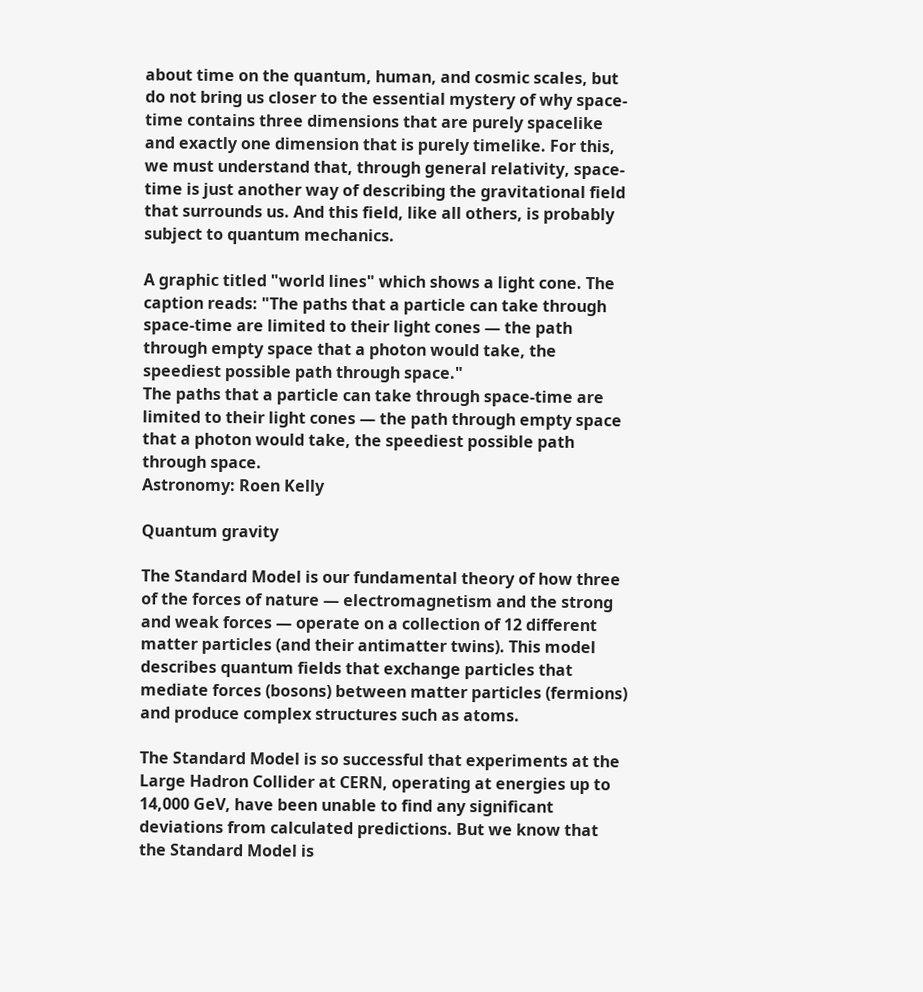about time on the quantum, human, and cosmic scales, but do not bring us closer to the essential mystery of why space-time contains three dimensions that are purely spacelike and exactly one dimension that is purely timelike. For this, we must understand that, through general relativity, space-time is just another way of describing the gravitational field that surrounds us. And this field, like all others, is probably subject to quantum mechanics.

A graphic titled "world lines" which shows a light cone. The caption reads: "The paths that a particle can take through space-time are limited to their light cones — the path through empty space that a photon would take, the speediest possible path through space."
The paths that a particle can take through space-time are limited to their light cones — the path through empty space that a photon would take, the speediest possible path through space.
Astronomy: Roen Kelly

Quantum gravity

The Standard Model is our fundamental theory of how three of the forces of nature — electromagnetism and the strong and weak forces — operate on a collection of 12 different matter particles (and their antimatter twins). This model describes quantum fields that exchange particles that mediate forces (bosons) between matter particles (fermions) and produce complex structures such as atoms.

The Standard Model is so successful that experiments at the Large Hadron Collider at CERN, operating at energies up to 14,000 GeV, have been unable to find any significant deviations from calculated predictions. But we know that the Standard Model is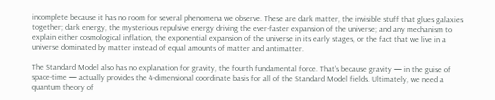incomplete because it has no room for several phenomena we observe. These are dark matter, the invisible stuff that glues galaxies together; dark energy, the mysterious repulsive energy driving the ever-faster expansion of the universe; and any mechanism to explain either cosmological inflation, the exponential expansion of the universe in its early stages, or the fact that we live in a universe dominated by matter instead of equal amounts of matter and antimatter.

The Standard Model also has no explanation for gravity, the fourth fundamental force. That’s because gravity — in the guise of space-time — actually provides the 4-dimensional coordinate basis for all of the Standard Model fields. Ultimately, we need a quantum theory of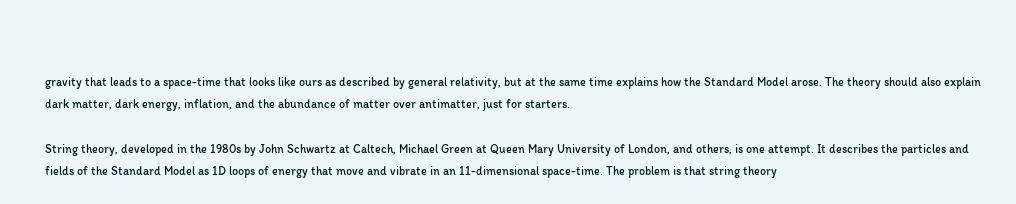gravity that leads to a space-time that looks like ours as described by general relativity, but at the same time explains how the Standard Model arose. The theory should also explain dark matter, dark energy, inflation, and the abundance of matter over antimatter, just for starters.

String theory, developed in the 1980s by John Schwartz at Caltech, Michael Green at Queen Mary University of London, and others, is one attempt. It describes the particles and fields of the Standard Model as 1D loops of energy that move and vibrate in an 11-dimensional space-time. The problem is that string theory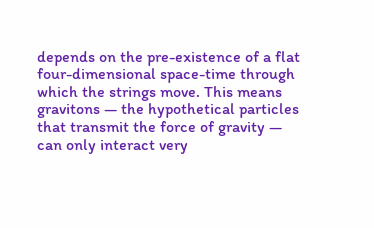depends on the pre-existence of a flat four-dimensional space-time through which the strings move. This means gravitons — the hypothetical particles that transmit the force of gravity — can only interact very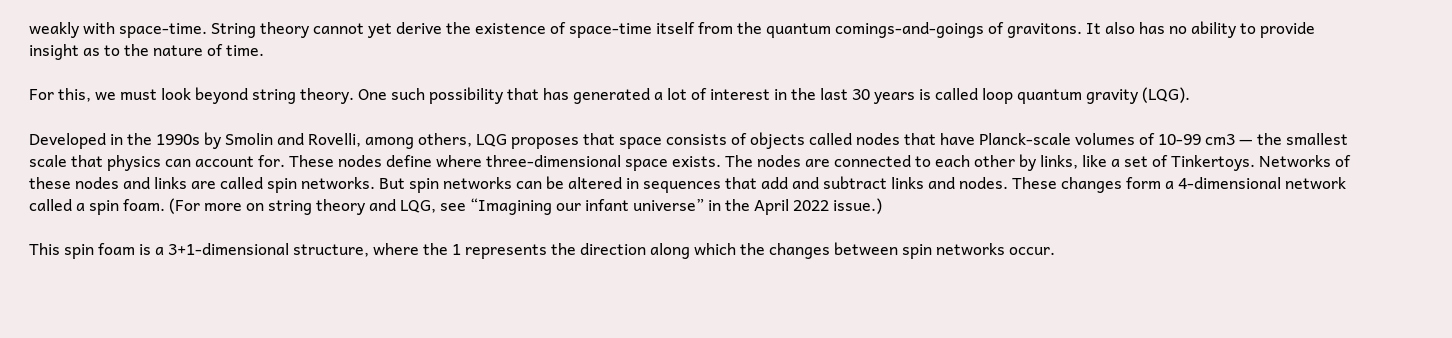weakly with space-time. String theory cannot yet derive the existence of space-time itself from the quantum comings-and-goings of gravitons. It also has no ability to provide insight as to the nature of time.

For this, we must look beyond string theory. One such possibility that has generated a lot of interest in the last 30 years is called loop quantum gravity (LQG).

Developed in the 1990s by Smolin and Rovelli, among others, LQG proposes that space consists of objects called nodes that have Planck-scale volumes of 10-99 cm3 — the smallest scale that physics can account for. These nodes define where three-dimensional space exists. The nodes are connected to each other by links, like a set of Tinkertoys. Networks of these nodes and links are called spin networks. But spin networks can be altered in sequences that add and subtract links and nodes. These changes form a 4-dimensional network called a spin foam. (For more on string theory and LQG, see “Imagining our infant universe” in the April 2022 issue.)

This spin foam is a 3+1-dimensional structure, where the 1 represents the direction along which the changes between spin networks occur.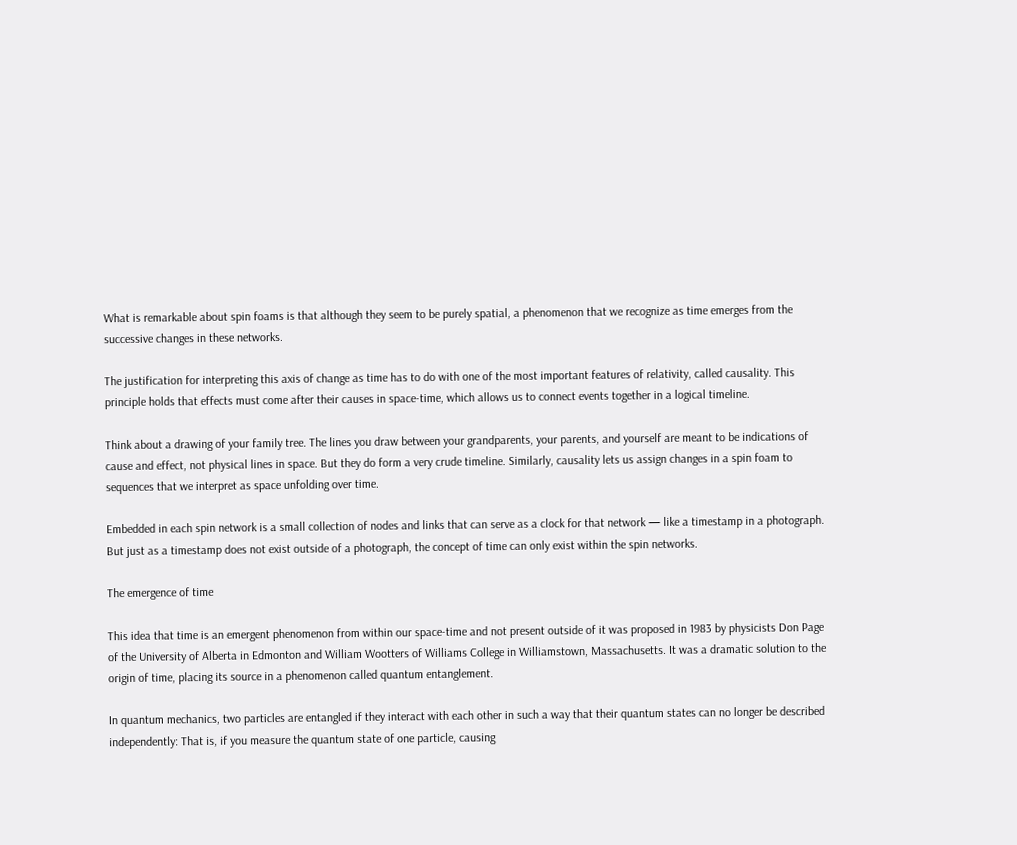What is remarkable about spin foams is that although they seem to be purely spatial, a phenomenon that we recognize as time emerges from the successive changes in these networks.

The justification for interpreting this axis of change as time has to do with one of the most important features of relativity, called causality. This principle holds that effects must come after their causes in space-time, which allows us to connect events together in a logical timeline.

Think about a drawing of your family tree. The lines you draw between your grandparents, your parents, and yourself are meant to be indications of cause and effect, not physical lines in space. But they do form a very crude timeline. Similarly, causality lets us assign changes in a spin foam to sequences that we interpret as space unfolding over time.

Embedded in each spin network is a small collection of nodes and links that can serve as a clock for that network — like a timestamp in a photograph. But just as a timestamp does not exist outside of a photograph, the concept of time can only exist within the spin networks.

The emergence of time

This idea that time is an emergent phenomenon from within our space-time and not present outside of it was proposed in 1983 by physicists Don Page of the University of Alberta in Edmonton and William Wootters of Williams College in Williamstown, Massachusetts. It was a dramatic solution to the origin of time, placing its source in a phenomenon called quantum entanglement.

In quantum mechanics, two particles are entangled if they interact with each other in such a way that their quantum states can no longer be described independently: That is, if you measure the quantum state of one particle, causing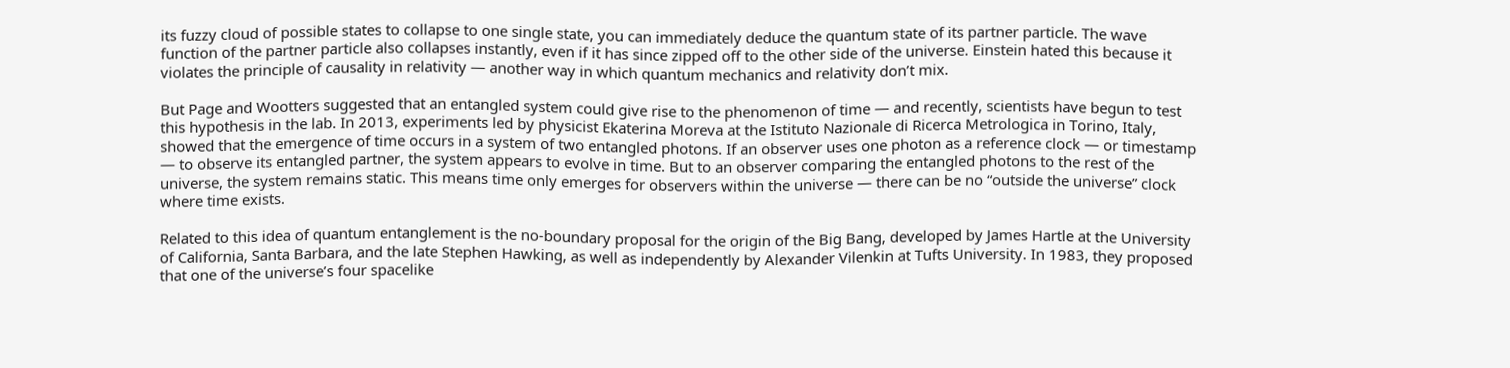its fuzzy cloud of possible states to collapse to one single state, you can immediately deduce the quantum state of its partner particle. The wave function of the partner particle also collapses instantly, even if it has since zipped off to the other side of the universe. Einstein hated this because it violates the principle of causality in relativity — another way in which quantum mechanics and relativity don’t mix.

But Page and Wootters suggested that an entangled system could give rise to the phenomenon of time — and recently, scientists have begun to test this hypothesis in the lab. In 2013, experiments led by physicist Ekaterina Moreva at the Istituto Nazionale di Ricerca Metrologica in Torino, Italy, showed that the emergence of time occurs in a system of two entangled photons. If an observer uses one photon as a reference clock — or timestamp — to observe its entangled partner, the system appears to evolve in time. But to an observer comparing the entangled photons to the rest of the universe, the system remains static. This means time only emerges for observers within the universe — there can be no “outside the universe” clock where time exists.

Related to this idea of quantum entanglement is the no-boundary proposal for the origin of the Big Bang, developed by James Hartle at the University of California, Santa Barbara, and the late Stephen Hawking, as well as independently by Alexander Vilenkin at Tufts University. In 1983, they proposed that one of the universe’s four spacelike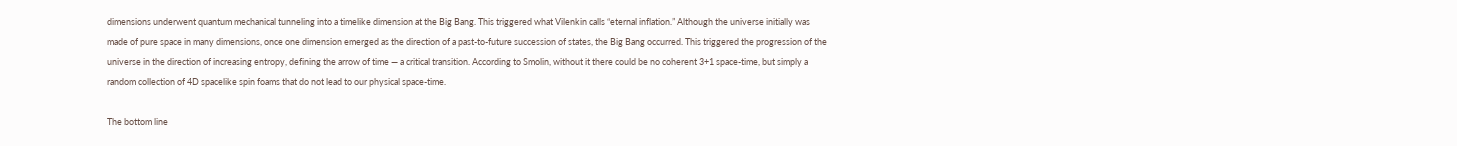dimensions underwent quantum mechanical tunneling into a timelike dimension at the Big Bang. This triggered what Vilenkin calls “eternal inflation.” Although the universe initially was made of pure space in many dimensions, once one dimension emerged as the direction of a past-to-future succession of states, the Big Bang occurred. This triggered the progression of the universe in the direction of increasing entropy, defining the arrow of time — a critical transition. According to Smolin, without it there could be no coherent 3+1 space-time, but simply a random collection of 4D spacelike spin foams that do not lead to our physical space-time.

The bottom line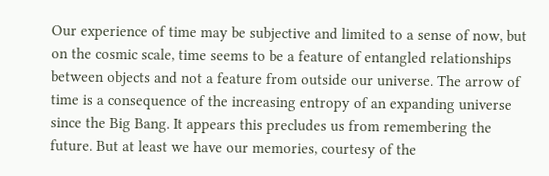Our experience of time may be subjective and limited to a sense of now, but on the cosmic scale, time seems to be a feature of entangled relationships between objects and not a feature from outside our universe. The arrow of time is a consequence of the increasing entropy of an expanding universe since the Big Bang. It appears this precludes us from remembering the future. But at least we have our memories, courtesy of the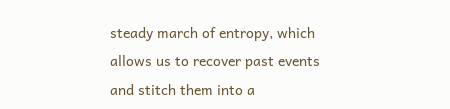steady march of entropy, which allows us to recover past events and stitch them into a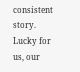consistent story. Lucky for us, our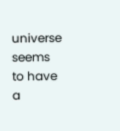universe seems to have a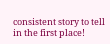consistent story to tell in the first place!